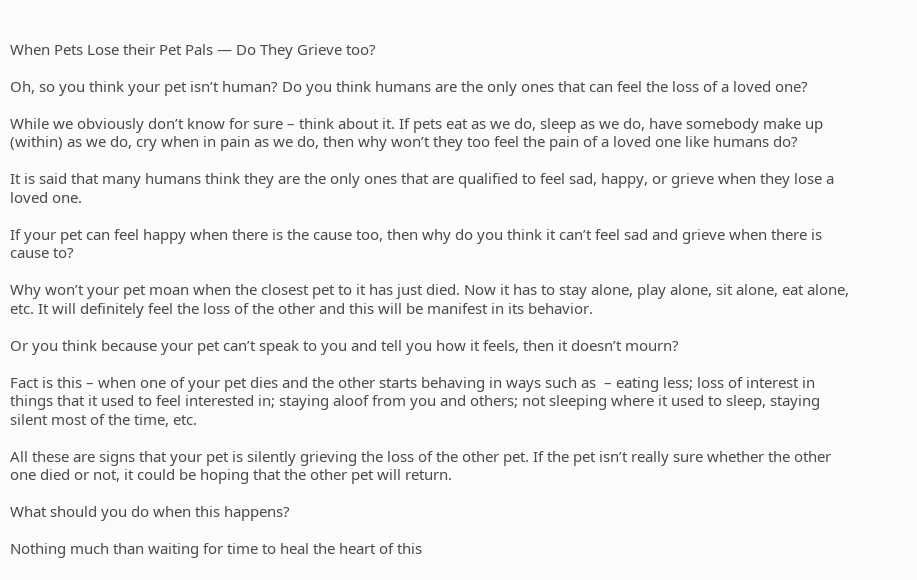When Pets Lose their Pet Pals — Do They Grieve too?

Oh, so you think your pet isn’t human? Do you think humans are the only ones that can feel the loss of a loved one?

While we obviously don’t know for sure – think about it. If pets eat as we do, sleep as we do, have somebody make up (within) as we do, cry when in pain as we do, then why won’t they too feel the pain of a loved one like humans do?

It is said that many humans think they are the only ones that are qualified to feel sad, happy, or grieve when they lose a loved one.

If your pet can feel happy when there is the cause too, then why do you think it can’t feel sad and grieve when there is cause to?

Why won’t your pet moan when the closest pet to it has just died. Now it has to stay alone, play alone, sit alone, eat alone, etc. It will definitely feel the loss of the other and this will be manifest in its behavior.

Or you think because your pet can’t speak to you and tell you how it feels, then it doesn’t mourn?

Fact is this – when one of your pet dies and the other starts behaving in ways such as  – eating less; loss of interest in things that it used to feel interested in; staying aloof from you and others; not sleeping where it used to sleep, staying silent most of the time, etc.

All these are signs that your pet is silently grieving the loss of the other pet. If the pet isn’t really sure whether the other one died or not, it could be hoping that the other pet will return.

What should you do when this happens?

Nothing much than waiting for time to heal the heart of this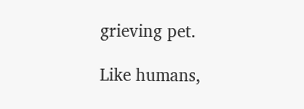grieving pet.

Like humans,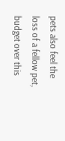pets also feel the loss of a fellow pet, budget over this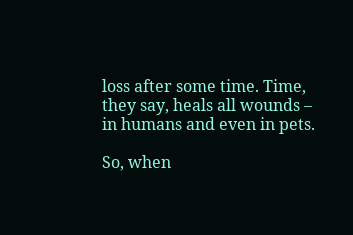loss after some time. Time, they say, heals all wounds – in humans and even in pets.

So, when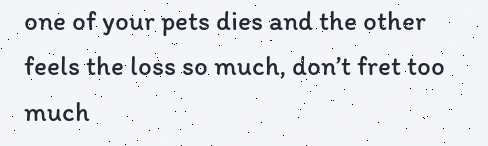one of your pets dies and the other feels the loss so much, don’t fret too much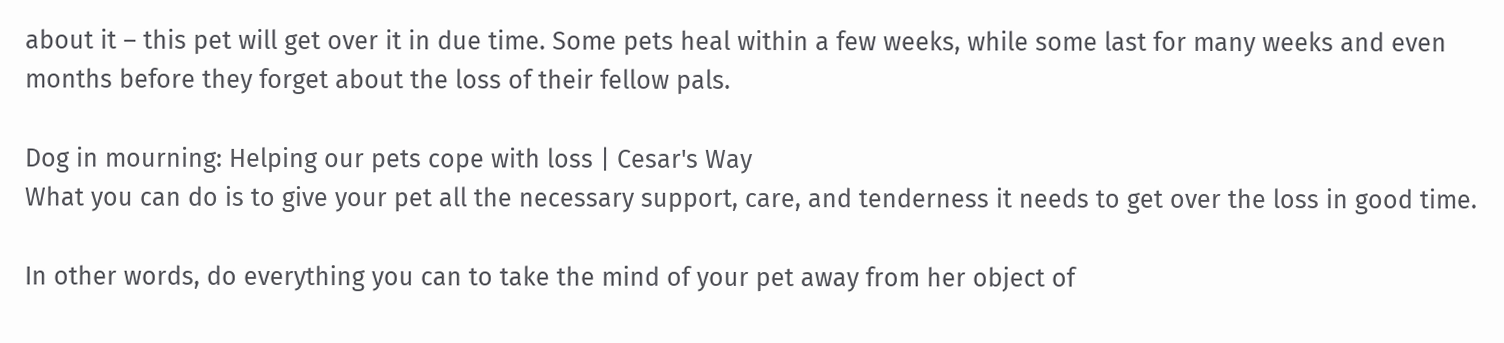about it – this pet will get over it in due time. Some pets heal within a few weeks, while some last for many weeks and even months before they forget about the loss of their fellow pals.

Dog in mourning: Helping our pets cope with loss | Cesar's Way
What you can do is to give your pet all the necessary support, care, and tenderness it needs to get over the loss in good time.

In other words, do everything you can to take the mind of your pet away from her object of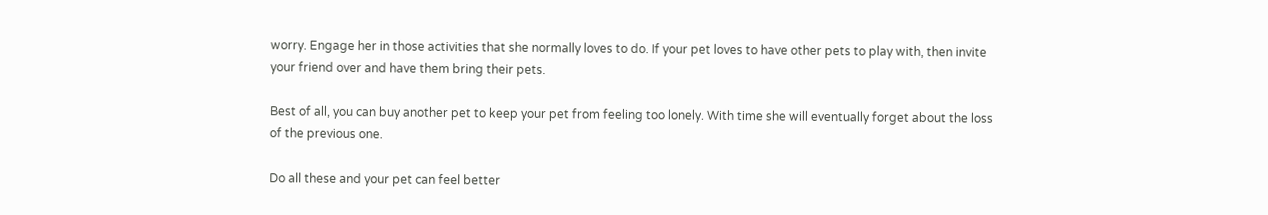worry. Engage her in those activities that she normally loves to do. If your pet loves to have other pets to play with, then invite your friend over and have them bring their pets.

Best of all, you can buy another pet to keep your pet from feeling too lonely. With time she will eventually forget about the loss of the previous one.

Do all these and your pet can feel better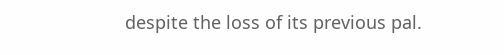despite the loss of its previous pal.